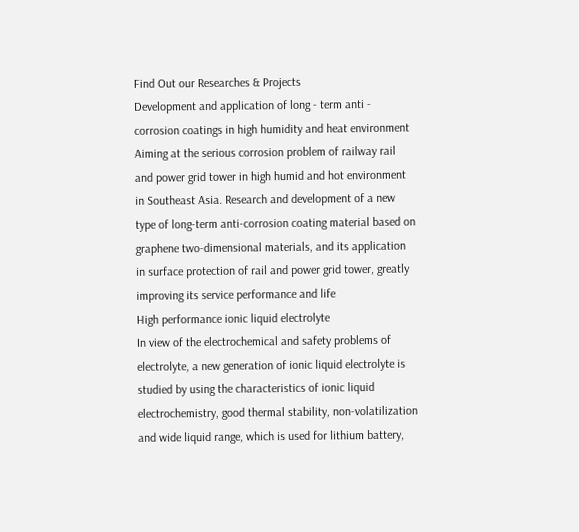Find Out our Researches & Projects
Development and application of long - term anti - corrosion coatings in high humidity and heat environment
Aiming at the serious corrosion problem of railway rail and power grid tower in high humid and hot environment in Southeast Asia. Research and development of a new type of long-term anti-corrosion coating material based on graphene two-dimensional materials, and its application in surface protection of rail and power grid tower, greatly improving its service performance and life
High performance ionic liquid electrolyte
In view of the electrochemical and safety problems of electrolyte, a new generation of ionic liquid electrolyte is studied by using the characteristics of ionic liquid electrochemistry, good thermal stability, non-volatilization and wide liquid range, which is used for lithium battery,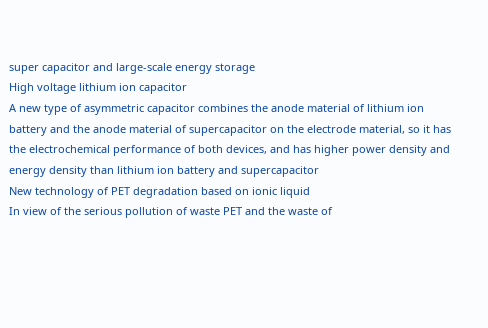super capacitor and large-scale energy storage
High voltage lithium ion capacitor
A new type of asymmetric capacitor combines the anode material of lithium ion battery and the anode material of supercapacitor on the electrode material, so it has the electrochemical performance of both devices, and has higher power density and energy density than lithium ion battery and supercapacitor
New technology of PET degradation based on ionic liquid
In view of the serious pollution of waste PET and the waste of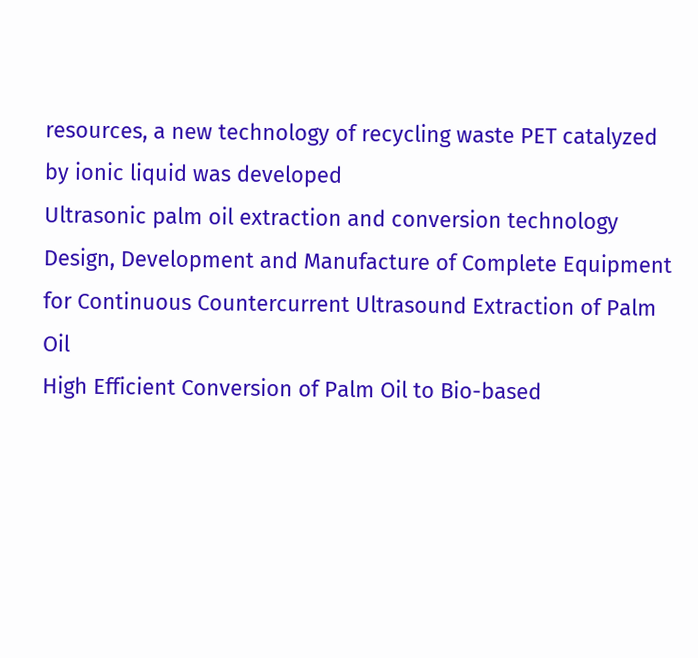resources, a new technology of recycling waste PET catalyzed by ionic liquid was developed
Ultrasonic palm oil extraction and conversion technology
Design, Development and Manufacture of Complete Equipment for Continuous Countercurrent Ultrasound Extraction of Palm Oil
High Efficient Conversion of Palm Oil to Bio-based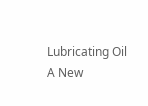Lubricating Oil
A New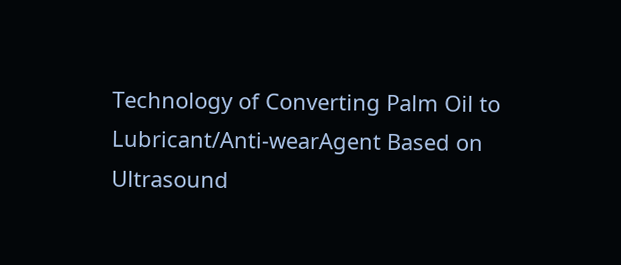Technology of Converting Palm Oil to Lubricant/Anti-wearAgent Based on Ultrasound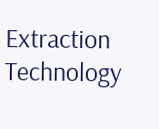Extraction Technology